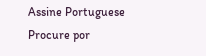Assine Portuguese
Procure por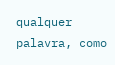qualquer palavra, como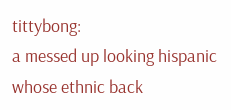tittybong:
a messed up looking hispanic whose ethnic back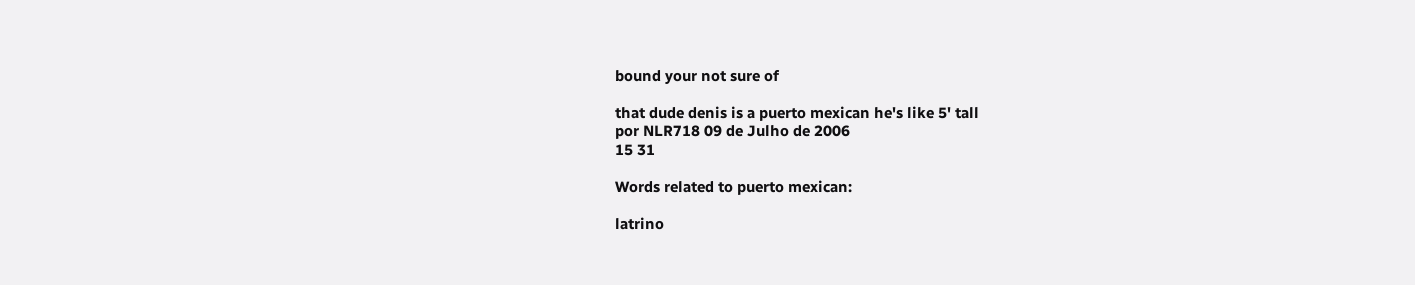bound your not sure of

that dude denis is a puerto mexican he's like 5' tall
por NLR718 09 de Julho de 2006
15 31

Words related to puerto mexican:

latrino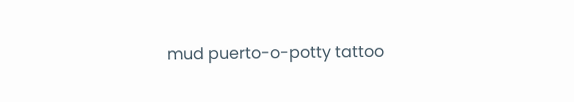mud puerto-o-potty tattoo